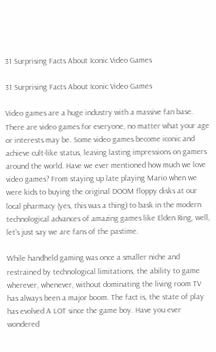31 Surprising Facts About Iconic Video Games

31 Surprising Facts About Iconic Video Games

Video games are a huge industry with a massive fan base. There are video games for everyone, no matter what your age or interests may be. Some video games become iconic and achieve cult-like status, leaving lasting impressions on gamers around the world. Have we ever mentioned how much we love video games? From staying up late playing Mario when we were kids to buying the original DOOM floppy disks at our local pharmacy (yes, this was a thing) to bask in the modern technological advances of amazing games like Elden Ring, well, let's just say we are fans of the pastime.

While handheld gaming was once a smaller niche and restrained by technological limitations, the ability to game wherever, whenever, without dominating the living room TV has always been a major boom. The fact is, the state of play has evolved A LOT since the game boy. Have you ever wondered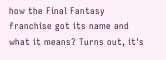how the Final Fantasy franchise got its name and what it means? Turns out, it's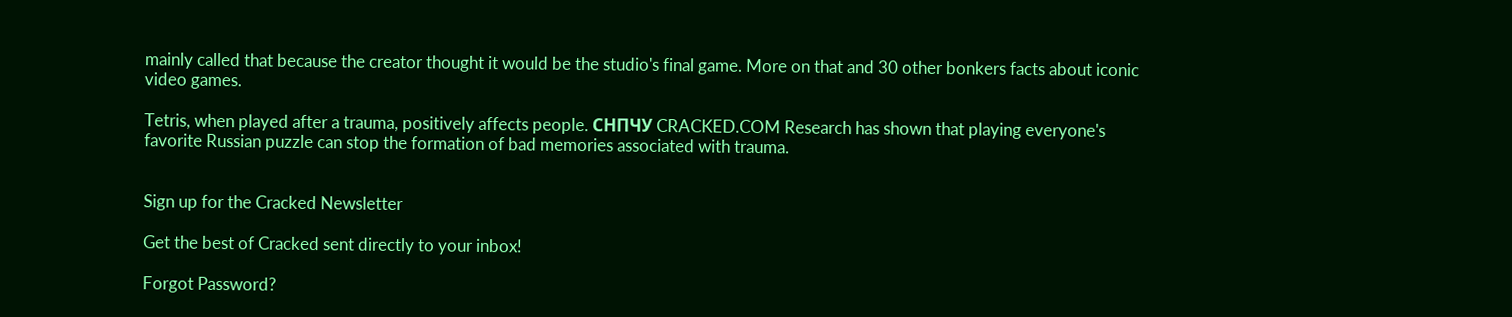mainly called that because the creator thought it would be the studio's final game. More on that and 30 other bonkers facts about iconic video games.

Tetris, when played after a trauma, positively affects people. СНПЧУ CRACKED.COM Research has shown that playing everyone's favorite Russian puzzle can stop the formation of bad memories associated with trauma.


Sign up for the Cracked Newsletter

Get the best of Cracked sent directly to your inbox!

Forgot Password?